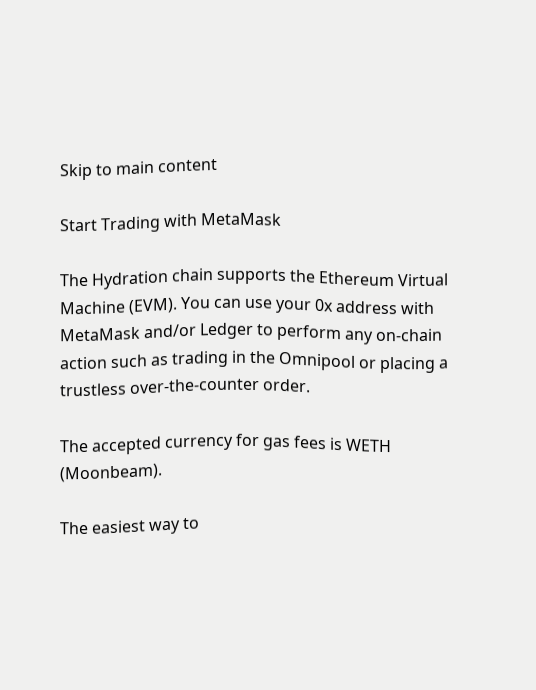Skip to main content

Start Trading with MetaMask

The Hydration chain supports the Ethereum Virtual Machine (EVM). You can use your 0x address with MetaMask and/or Ledger to perform any on-chain action such as trading in the Omnipool or placing a trustless over-the-counter order.

The accepted currency for gas fees is WETH (Moonbeam).

The easiest way to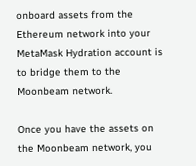onboard assets from the Ethereum network into your MetaMask Hydration account is to bridge them to the Moonbeam network.

Once you have the assets on the Moonbeam network, you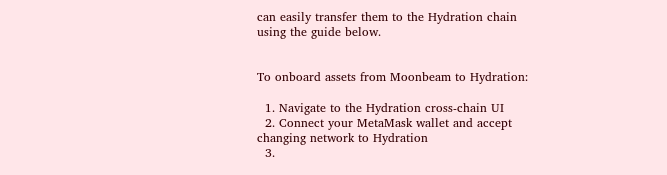can easily transfer them to the Hydration chain using the guide below.


To onboard assets from Moonbeam to Hydration:

  1. Navigate to the Hydration cross-chain UI
  2. Connect your MetaMask wallet and accept changing network to Hydration
  3.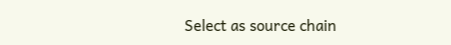Select as source chain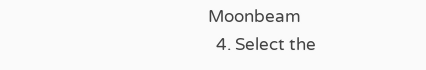Moonbeam
  4. Select the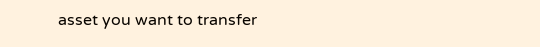asset you want to transfer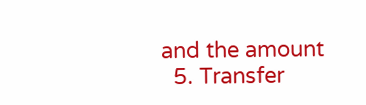and the amount
  5. Transfer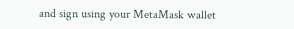and sign using your MetaMask wallet